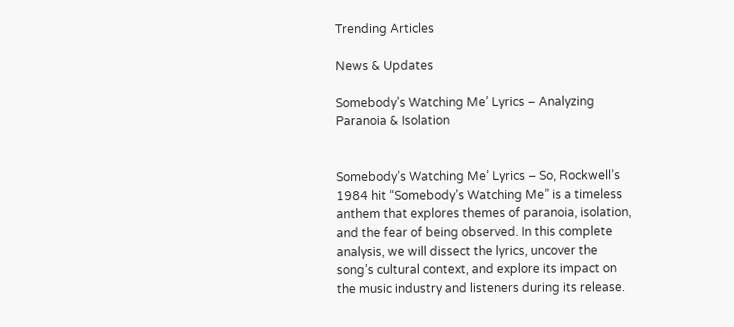Trending Articles

News & Updates

Somebody’s Watching Me’ Lyrics – Analyzing Paranoia & Isolation


Somebody’s Watching Me’ Lyrics – So, Rockwell’s 1984 hit “Somebody’s Watching Me” is a timeless anthem that explores themes of paranoia, isolation, and the fear of being observed. In this complete analysis, we will dissect the lyrics, uncover the song’s cultural context, and explore its impact on the music industry and listeners during its release.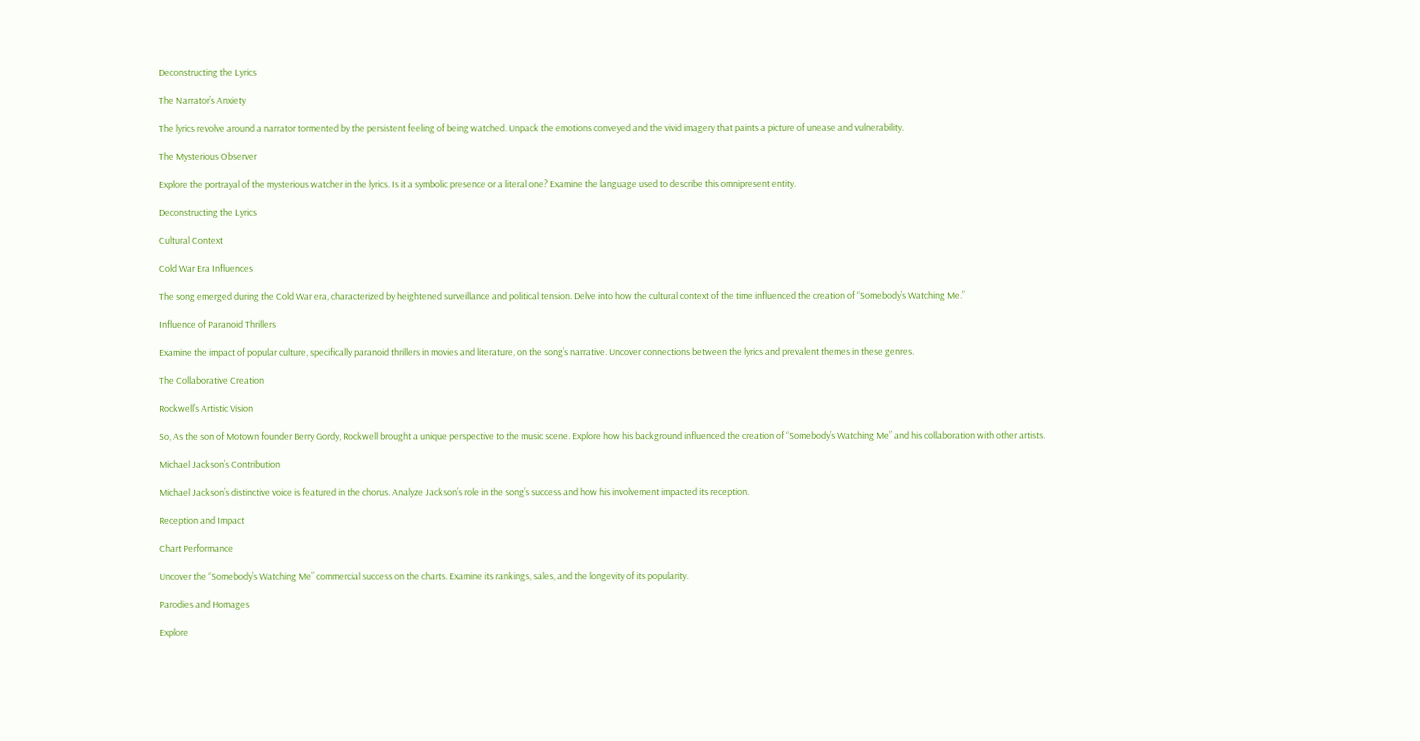Deconstructing the Lyrics

The Narrator’s Anxiety

The lyrics revolve around a narrator tormented by the persistent feeling of being watched. Unpack the emotions conveyed and the vivid imagery that paints a picture of unease and vulnerability.

The Mysterious Observer

Explore the portrayal of the mysterious watcher in the lyrics. Is it a symbolic presence or a literal one? Examine the language used to describe this omnipresent entity.

Deconstructing the Lyrics

Cultural Context

Cold War Era Influences

The song emerged during the Cold War era, characterized by heightened surveillance and political tension. Delve into how the cultural context of the time influenced the creation of “Somebody’s Watching Me.”

Influence of Paranoid Thrillers

Examine the impact of popular culture, specifically paranoid thrillers in movies and literature, on the song’s narrative. Uncover connections between the lyrics and prevalent themes in these genres.

The Collaborative Creation

Rockwell’s Artistic Vision

So, As the son of Motown founder Berry Gordy, Rockwell brought a unique perspective to the music scene. Explore how his background influenced the creation of “Somebody’s Watching Me” and his collaboration with other artists.

Michael Jackson’s Contribution

Michael Jackson’s distinctive voice is featured in the chorus. Analyze Jackson’s role in the song’s success and how his involvement impacted its reception.

Reception and Impact

Chart Performance

Uncover the “Somebody’s Watching Me” commercial success on the charts. Examine its rankings, sales, and the longevity of its popularity.

Parodies and Homages

Explore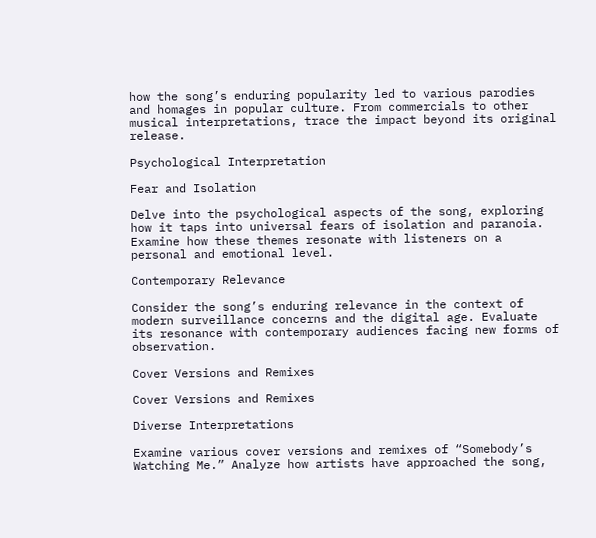how the song’s enduring popularity led to various parodies and homages in popular culture. From commercials to other musical interpretations, trace the impact beyond its original release.

Psychological Interpretation

Fear and Isolation

Delve into the psychological aspects of the song, exploring how it taps into universal fears of isolation and paranoia. Examine how these themes resonate with listeners on a personal and emotional level.

Contemporary Relevance

Consider the song’s enduring relevance in the context of modern surveillance concerns and the digital age. Evaluate its resonance with contemporary audiences facing new forms of observation.

Cover Versions and Remixes

Cover Versions and Remixes

Diverse Interpretations

Examine various cover versions and remixes of “Somebody’s Watching Me.” Analyze how artists have approached the song,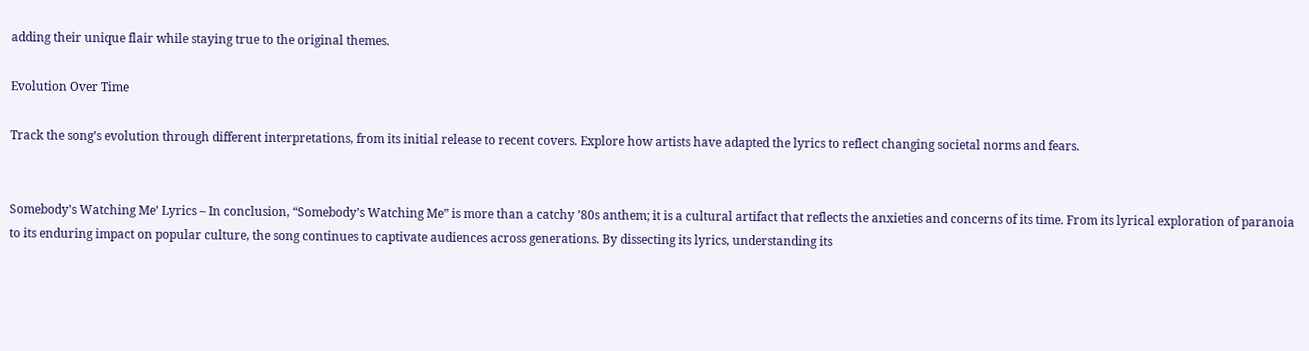adding their unique flair while staying true to the original themes.

Evolution Over Time

Track the song’s evolution through different interpretations, from its initial release to recent covers. Explore how artists have adapted the lyrics to reflect changing societal norms and fears.


Somebody’s Watching Me’ Lyrics – In conclusion, “Somebody’s Watching Me” is more than a catchy ’80s anthem; it is a cultural artifact that reflects the anxieties and concerns of its time. From its lyrical exploration of paranoia to its enduring impact on popular culture, the song continues to captivate audiences across generations. By dissecting its lyrics, understanding its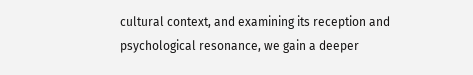cultural context, and examining its reception and psychological resonance, we gain a deeper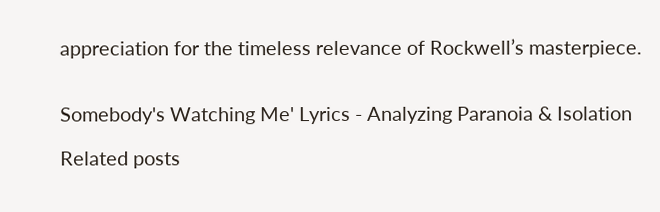appreciation for the timeless relevance of Rockwell’s masterpiece.


Somebody's Watching Me' Lyrics - Analyzing Paranoia & Isolation

Related posts